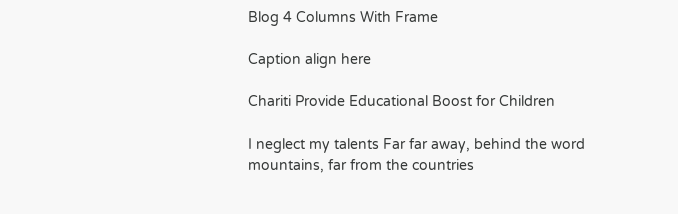Blog 4 Columns With Frame

Caption align here

Chariti Provide Educational Boost for Children

I neglect my talents Far far away, behind the word mountains, far from the countries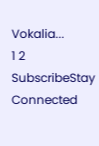Vokalia...
1 2
SubscribeStay Connected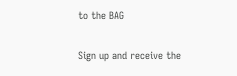to the BAG

Sign up and receive the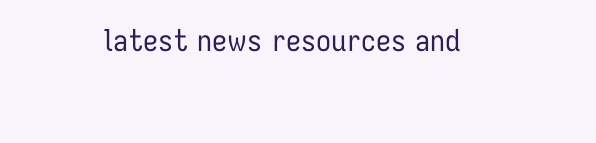latest news resources and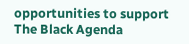opportunities to support The Black Agenda